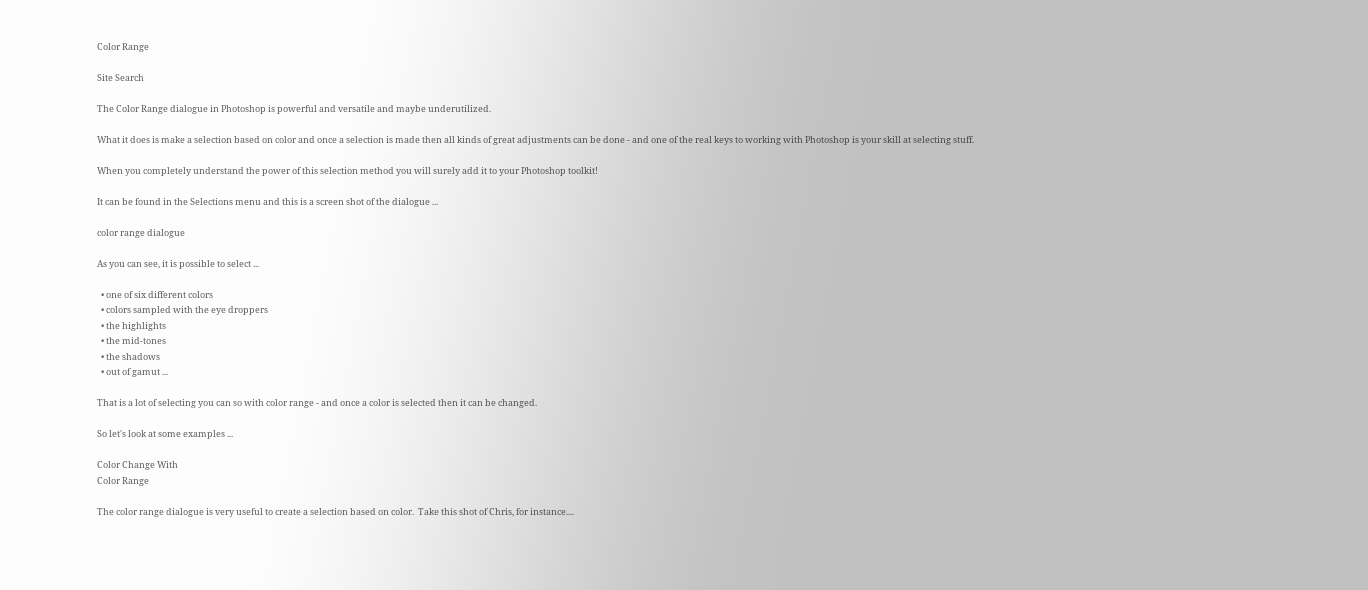Color Range

Site Search

The Color Range dialogue in Photoshop is powerful and versatile and maybe underutilized.

What it does is make a selection based on color and once a selection is made then all kinds of great adjustments can be done - and one of the real keys to working with Photoshop is your skill at selecting stuff.

When you completely understand the power of this selection method you will surely add it to your Photoshop toolkit!

It can be found in the Selections menu and this is a screen shot of the dialogue ...

color range dialogue

As you can see, it is possible to select ...

  • one of six different colors
  • colors sampled with the eye droppers
  • the highlights
  • the mid-tones
  • the shadows
  • out of gamut ...

That is a lot of selecting you can so with color range - and once a color is selected then it can be changed.

So let's look at some examples ...

Color Change With
Color Range

The color range dialogue is very useful to create a selection based on color.  Take this shot of Chris, for instance....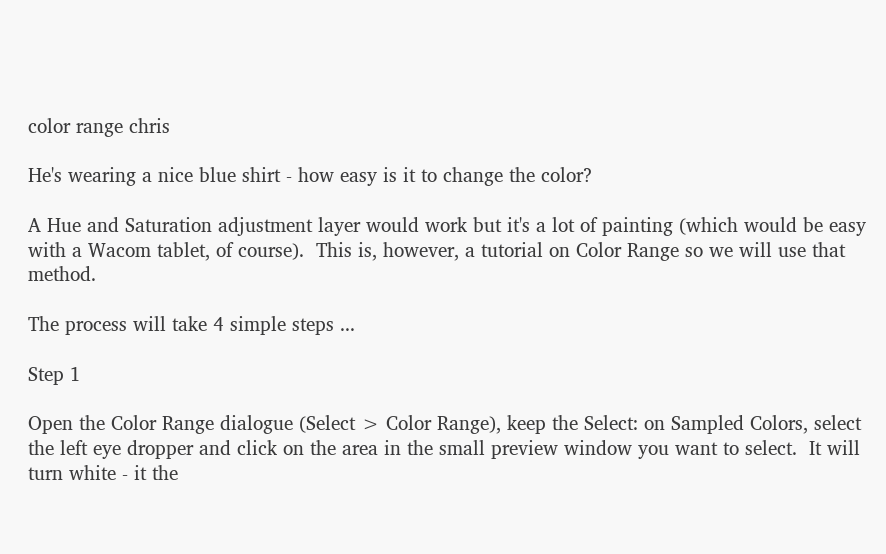color range chris

He's wearing a nice blue shirt - how easy is it to change the color?

A Hue and Saturation adjustment layer would work but it's a lot of painting (which would be easy with a Wacom tablet, of course).  This is, however, a tutorial on Color Range so we will use that method.

The process will take 4 simple steps ...

Step 1

Open the Color Range dialogue (Select > Color Range), keep the Select: on Sampled Colors, select the left eye dropper and click on the area in the small preview window you want to select.  It will turn white - it the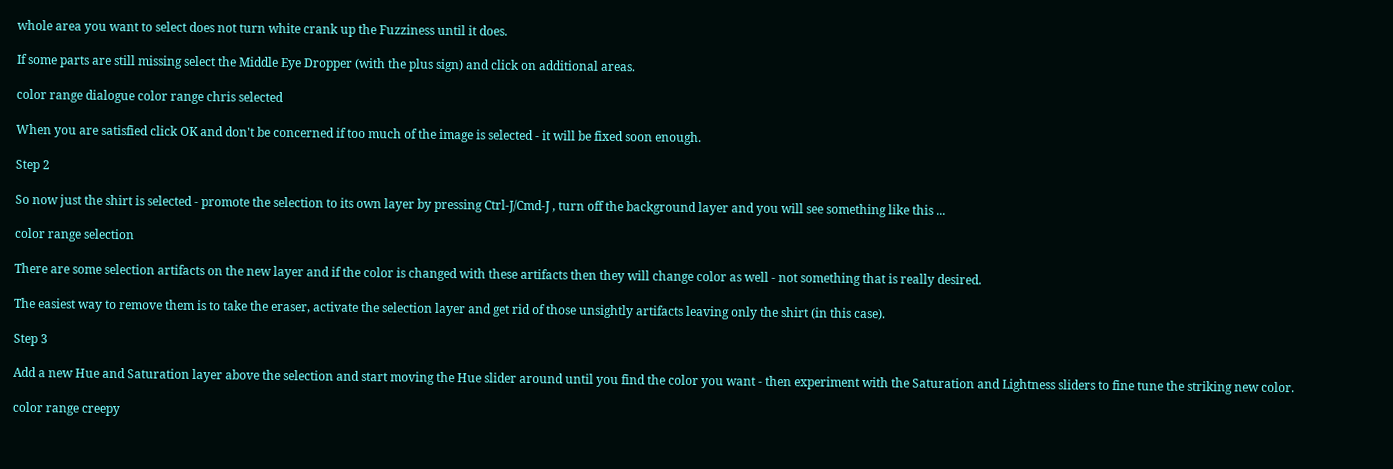whole area you want to select does not turn white crank up the Fuzziness until it does.

If some parts are still missing select the Middle Eye Dropper (with the plus sign) and click on additional areas.

color range dialogue color range chris selected

When you are satisfied click OK and don't be concerned if too much of the image is selected - it will be fixed soon enough.

Step 2

So now just the shirt is selected - promote the selection to its own layer by pressing Ctrl-J/Cmd-J , turn off the background layer and you will see something like this ...

color range selection

There are some selection artifacts on the new layer and if the color is changed with these artifacts then they will change color as well - not something that is really desired.

The easiest way to remove them is to take the eraser, activate the selection layer and get rid of those unsightly artifacts leaving only the shirt (in this case).

Step 3

Add a new Hue and Saturation layer above the selection and start moving the Hue slider around until you find the color you want - then experiment with the Saturation and Lightness sliders to fine tune the striking new color.

color range creepy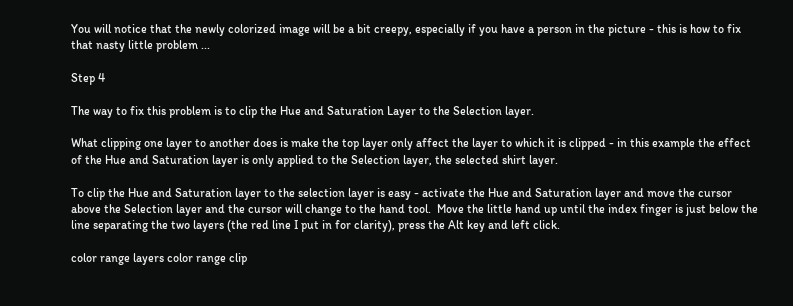You will notice that the newly colorized image will be a bit creepy, especially if you have a person in the picture - this is how to fix that nasty little problem ...

Step 4

The way to fix this problem is to clip the Hue and Saturation Layer to the Selection layer.

What clipping one layer to another does is make the top layer only affect the layer to which it is clipped - in this example the effect of the Hue and Saturation layer is only applied to the Selection layer, the selected shirt layer.

To clip the Hue and Saturation layer to the selection layer is easy - activate the Hue and Saturation layer and move the cursor above the Selection layer and the cursor will change to the hand tool.  Move the little hand up until the index finger is just below the line separating the two layers (the red line I put in for clarity), press the Alt key and left click.

color range layers color range clip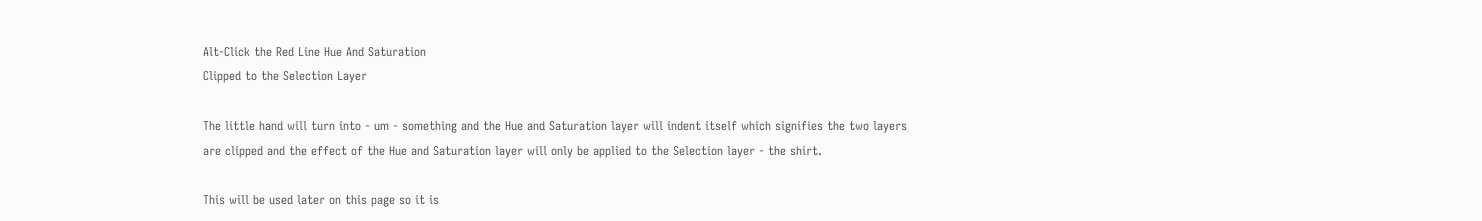Alt-Click the Red Line Hue And Saturation
Clipped to the Selection Layer

The little hand will turn into - um - something and the Hue and Saturation layer will indent itself which signifies the two layers are clipped and the effect of the Hue and Saturation layer will only be applied to the Selection layer - the shirt.

This will be used later on this page so it is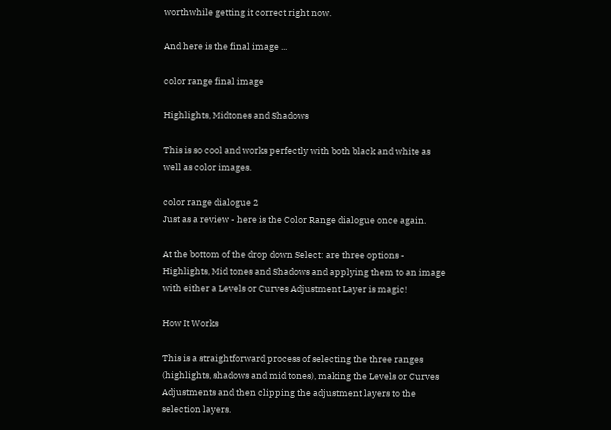worthwhile getting it correct right now.

And here is the final image ...

color range final image

Highlights, Midtones and Shadows

This is so cool and works perfectly with both black and white as well as color images.

color range dialogue 2
Just as a review - here is the Color Range dialogue once again.

At the bottom of the drop down Select: are three options - Highlights, Mid tones and Shadows and applying them to an image with either a Levels or Curves Adjustment Layer is magic!

How It Works

This is a straightforward process of selecting the three ranges (highlights, shadows and mid tones), making the Levels or Curves Adjustments and then clipping the adjustment layers to the selection layers.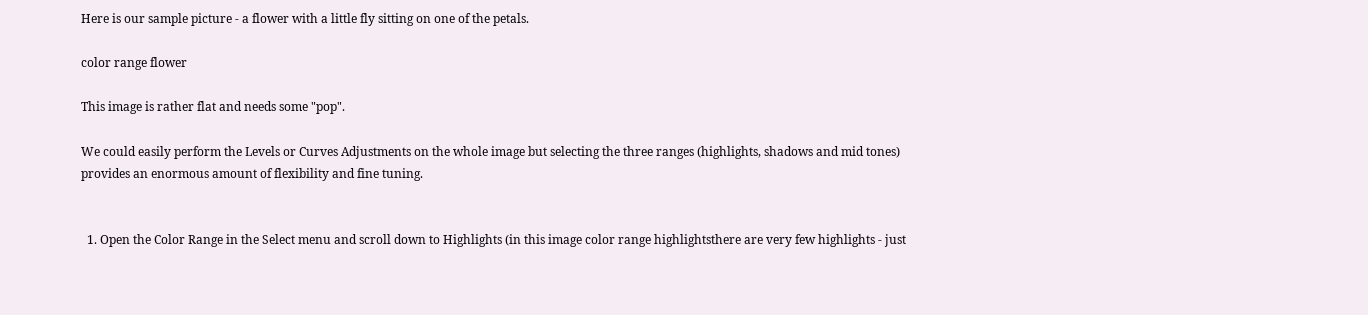Here is our sample picture - a flower with a little fly sitting on one of the petals.

color range flower

This image is rather flat and needs some "pop".

We could easily perform the Levels or Curves Adjustments on the whole image but selecting the three ranges (highlights, shadows and mid tones) provides an enormous amount of flexibility and fine tuning.


  1. Open the Color Range in the Select menu and scroll down to Highlights (in this image color range highlightsthere are very few highlights - just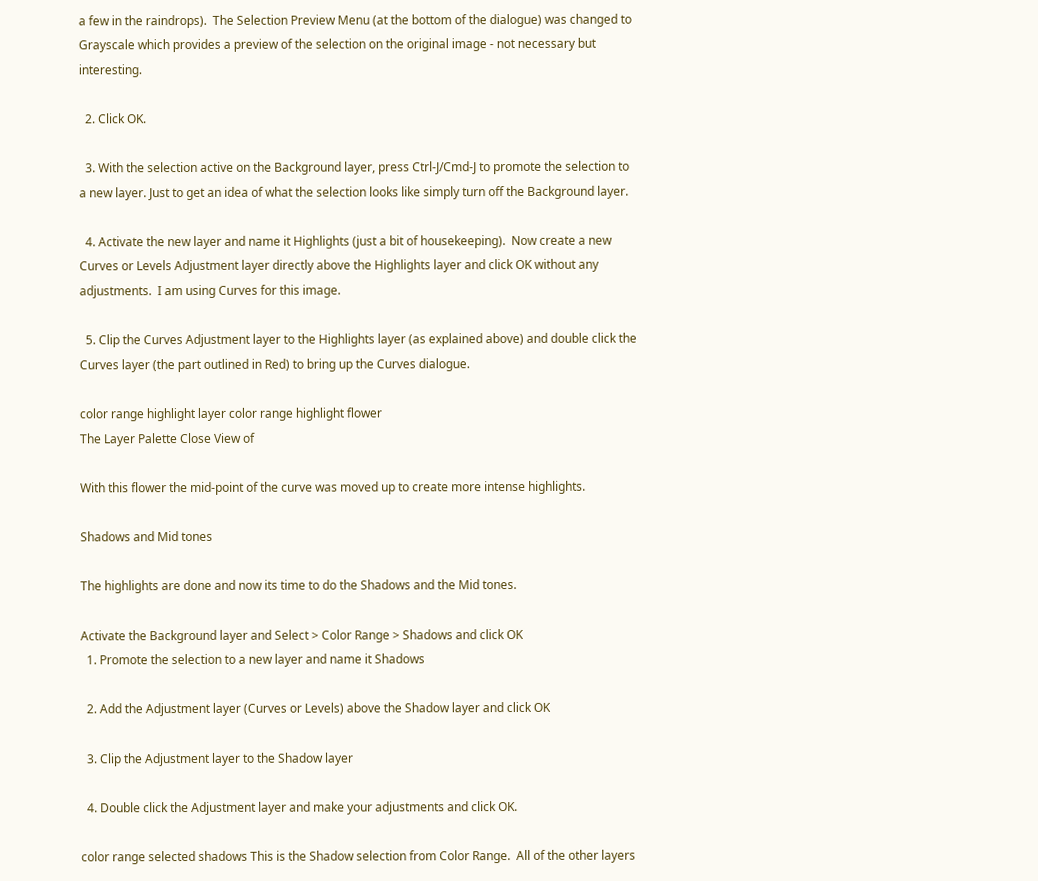a few in the raindrops).  The Selection Preview Menu (at the bottom of the dialogue) was changed to Grayscale which provides a preview of the selection on the original image - not necessary but interesting.

  2. Click OK.

  3. With the selection active on the Background layer, press Ctrl-J/Cmd-J to promote the selection to a new layer. Just to get an idea of what the selection looks like simply turn off the Background layer.

  4. Activate the new layer and name it Highlights (just a bit of housekeeping).  Now create a new Curves or Levels Adjustment layer directly above the Highlights layer and click OK without any adjustments.  I am using Curves for this image.

  5. Clip the Curves Adjustment layer to the Highlights layer (as explained above) and double click the Curves layer (the part outlined in Red) to bring up the Curves dialogue.

color range highlight layer color range highlight flower
The Layer Palette Close View of

With this flower the mid-point of the curve was moved up to create more intense highlights.

Shadows and Mid tones

The highlights are done and now its time to do the Shadows and the Mid tones.

Activate the Background layer and Select > Color Range > Shadows and click OK
  1. Promote the selection to a new layer and name it Shadows

  2. Add the Adjustment layer (Curves or Levels) above the Shadow layer and click OK

  3. Clip the Adjustment layer to the Shadow layer

  4. Double click the Adjustment layer and make your adjustments and click OK.

color range selected shadows This is the Shadow selection from Color Range.  All of the other layers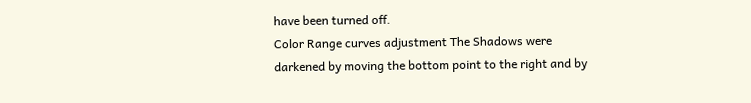have been turned off.
Color Range curves adjustment The Shadows were darkened by moving the bottom point to the right and by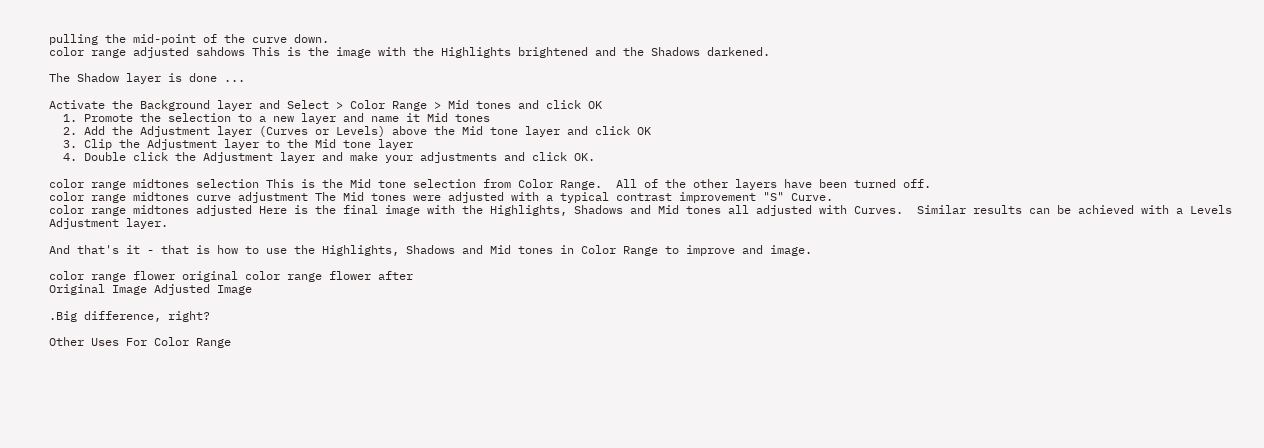pulling the mid-point of the curve down.
color range adjusted sahdows This is the image with the Highlights brightened and the Shadows darkened.

The Shadow layer is done ...

Activate the Background layer and Select > Color Range > Mid tones and click OK
  1. Promote the selection to a new layer and name it Mid tones
  2. Add the Adjustment layer (Curves or Levels) above the Mid tone layer and click OK
  3. Clip the Adjustment layer to the Mid tone layer
  4. Double click the Adjustment layer and make your adjustments and click OK.

color range midtones selection This is the Mid tone selection from Color Range.  All of the other layers have been turned off.
color range midtones curve adjustment The Mid tones were adjusted with a typical contrast improvement "S" Curve.
color range midtones adjusted Here is the final image with the Highlights, Shadows and Mid tones all adjusted with Curves.  Similar results can be achieved with a Levels Adjustment layer.

And that's it - that is how to use the Highlights, Shadows and Mid tones in Color Range to improve and image.

color range flower original color range flower after
Original Image Adjusted Image

.Big difference, right?

Other Uses For Color Range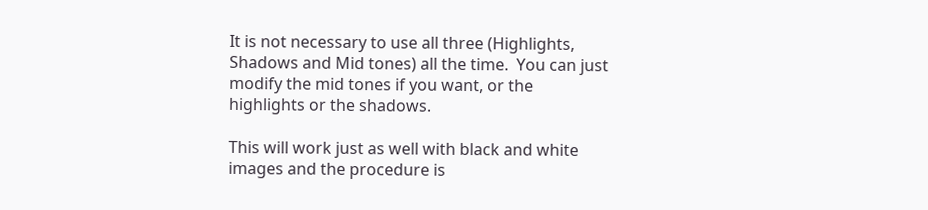It is not necessary to use all three (Highlights, Shadows and Mid tones) all the time.  You can just modify the mid tones if you want, or the highlights or the shadows.

This will work just as well with black and white images and the procedure is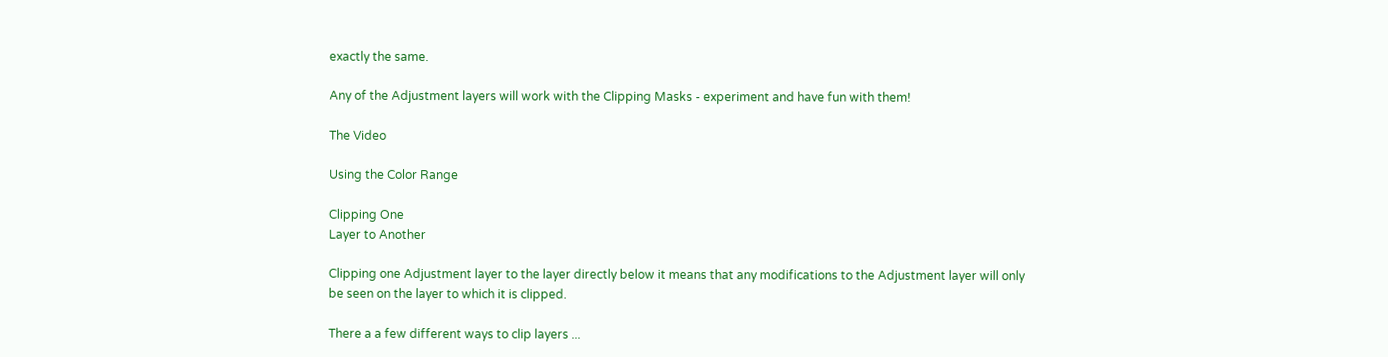exactly the same.

Any of the Adjustment layers will work with the Clipping Masks - experiment and have fun with them!

The Video

Using the Color Range

Clipping One
Layer to Another

Clipping one Adjustment layer to the layer directly below it means that any modifications to the Adjustment layer will only be seen on the layer to which it is clipped.

There a a few different ways to clip layers ...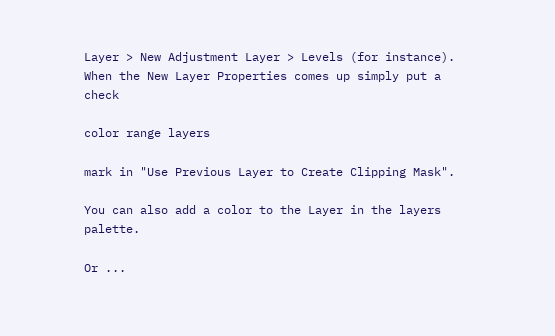Layer > New Adjustment Layer > Levels (for instance).  When the New Layer Properties comes up simply put a check

color range layers

mark in "Use Previous Layer to Create Clipping Mask".

You can also add a color to the Layer in the layers palette.

Or ...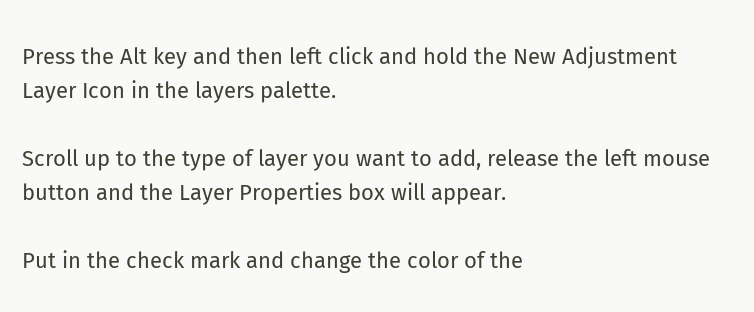Press the Alt key and then left click and hold the New Adjustment Layer Icon in the layers palette.

Scroll up to the type of layer you want to add, release the left mouse button and the Layer Properties box will appear.

Put in the check mark and change the color of the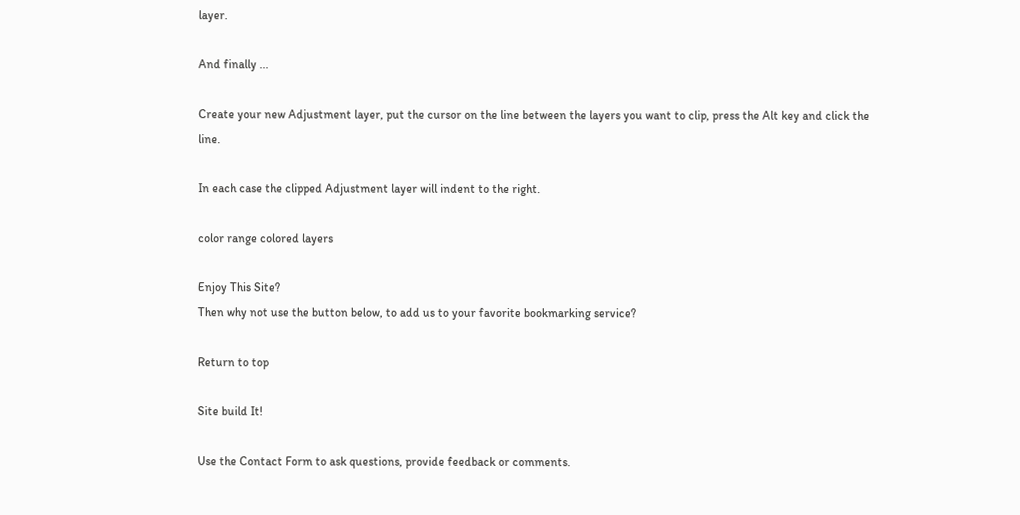layer.

And finally ...

Create your new Adjustment layer, put the cursor on the line between the layers you want to clip, press the Alt key and click the line.

In each case the clipped Adjustment layer will indent to the right.

color range colored layers

Enjoy This Site?
Then why not use the button below, to add us to your favorite bookmarking service?

Return to top

Site build It!

Use the Contact Form to ask questions, provide feedback or comments.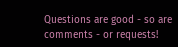Questions are good - so are comments - or requests!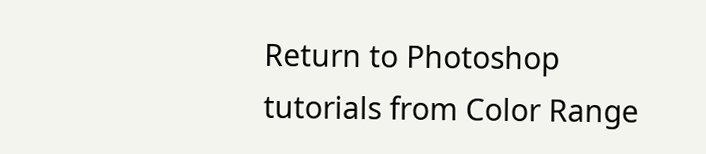Return to Photoshop tutorials from Color Range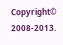Copyright© 2008-2013.